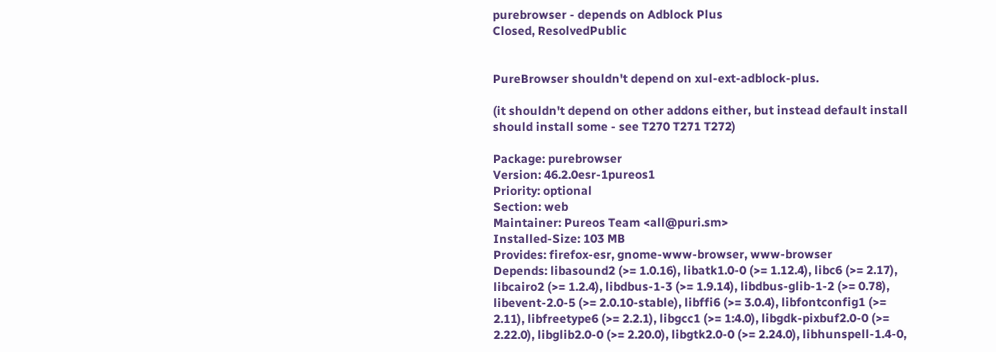purebrowser - depends on Adblock Plus
Closed, ResolvedPublic


PureBrowser shouldn't depend on xul-ext-adblock-plus.

(it shouldn't depend on other addons either, but instead default install should install some - see T270 T271 T272)

Package: purebrowser
Version: 46.2.0esr-1pureos1
Priority: optional
Section: web
Maintainer: Pureos Team <all@puri.sm>
Installed-Size: 103 MB
Provides: firefox-esr, gnome-www-browser, www-browser
Depends: libasound2 (>= 1.0.16), libatk1.0-0 (>= 1.12.4), libc6 (>= 2.17), libcairo2 (>= 1.2.4), libdbus-1-3 (>= 1.9.14), libdbus-glib-1-2 (>= 0.78), libevent-2.0-5 (>= 2.0.10-stable), libffi6 (>= 3.0.4), libfontconfig1 (>= 2.11), libfreetype6 (>= 2.2.1), libgcc1 (>= 1:4.0), libgdk-pixbuf2.0-0 (>= 2.22.0), libglib2.0-0 (>= 2.20.0), libgtk2.0-0 (>= 2.24.0), libhunspell-1.4-0,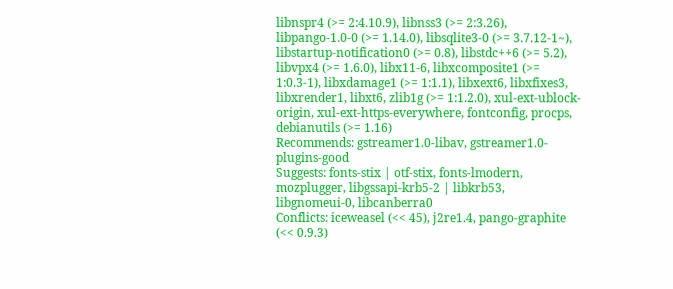libnspr4 (>= 2:4.10.9), libnss3 (>= 2:3.26), libpango-1.0-0 (>= 1.14.0), libsqlite3-0 (>= 3.7.12-1~), libstartup-notification0 (>= 0.8), libstdc++6 (>= 5.2), libvpx4 (>= 1.6.0), libx11-6, libxcomposite1 (>= 1:0.3-1), libxdamage1 (>= 1:1.1), libxext6, libxfixes3, libxrender1, libxt6, zlib1g (>= 1:1.2.0), xul-ext-ublock-origin, xul-ext-https-everywhere, fontconfig, procps, debianutils (>= 1.16)
Recommends: gstreamer1.0-libav, gstreamer1.0-plugins-good
Suggests: fonts-stix | otf-stix, fonts-lmodern, mozplugger, libgssapi-krb5-2 | libkrb53, libgnomeui-0, libcanberra0
Conflicts: iceweasel (<< 45), j2re1.4, pango-graphite (<< 0.9.3)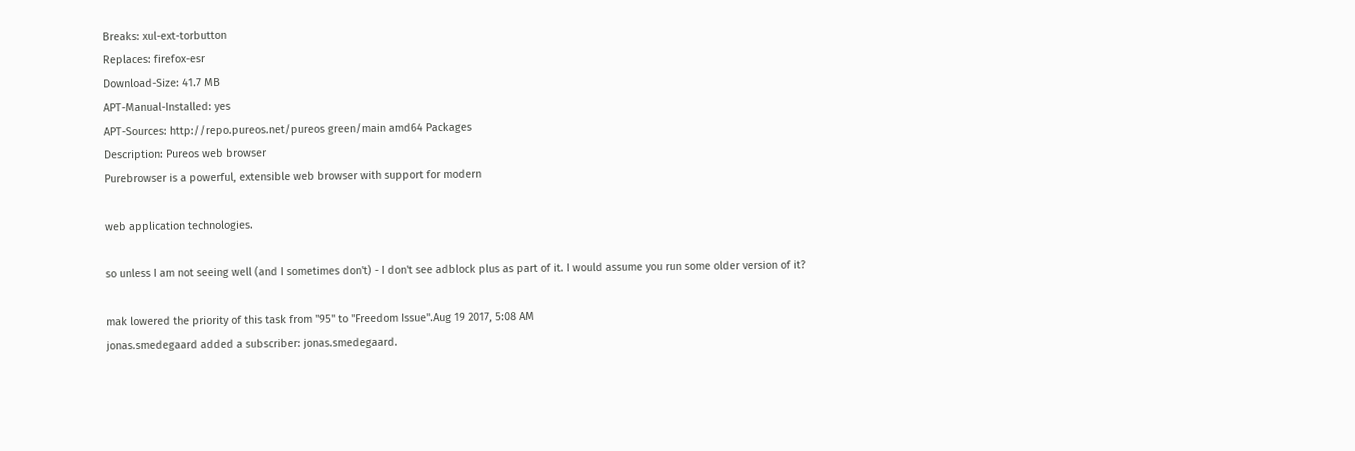Breaks: xul-ext-torbutton
Replaces: firefox-esr
Download-Size: 41.7 MB
APT-Manual-Installed: yes
APT-Sources: http://repo.pureos.net/pureos green/main amd64 Packages
Description: Pureos web browser
Purebrowser is a powerful, extensible web browser with support for modern

web application technologies.

so unless I am not seeing well (and I sometimes don't) - I don't see adblock plus as part of it. I would assume you run some older version of it?

mak lowered the priority of this task from "95" to "Freedom Issue".Aug 19 2017, 5:08 AM
jonas.smedegaard added a subscriber: jonas.smedegaard.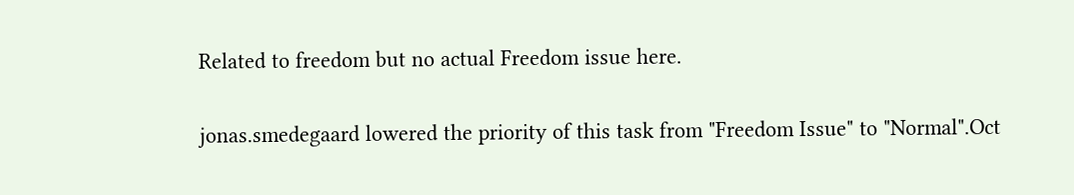Related to freedom but no actual Freedom issue here.

jonas.smedegaard lowered the priority of this task from "Freedom Issue" to "Normal".Oct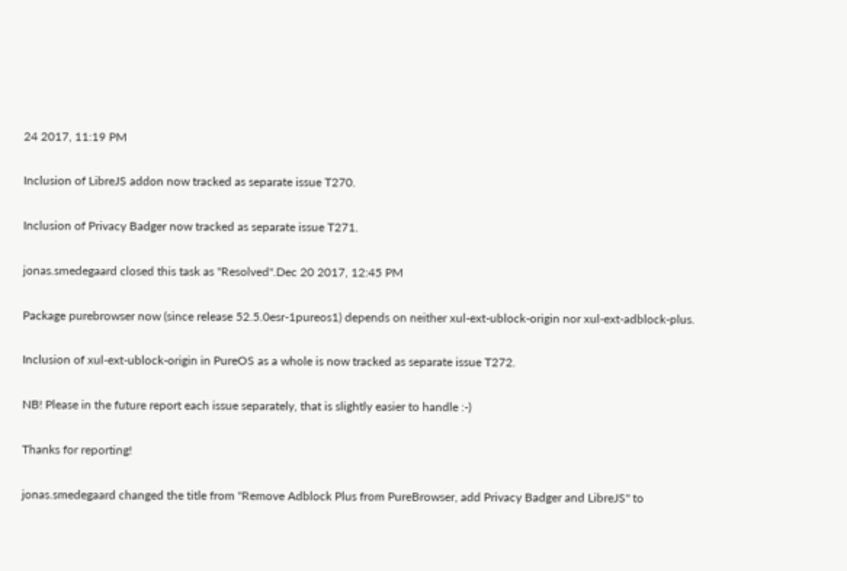24 2017, 11:19 PM

Inclusion of LibreJS addon now tracked as separate issue T270.

Inclusion of Privacy Badger now tracked as separate issue T271.

jonas.smedegaard closed this task as "Resolved".Dec 20 2017, 12:45 PM

Package purebrowser now (since release 52.5.0esr-1pureos1) depends on neither xul-ext-ublock-origin nor xul-ext-adblock-plus.

Inclusion of xul-ext-ublock-origin in PureOS as a whole is now tracked as separate issue T272.

NB! Please in the future report each issue separately, that is slightly easier to handle :-)

Thanks for reporting!

jonas.smedegaard changed the title from "Remove Adblock Plus from PureBrowser, add Privacy Badger and LibreJS" to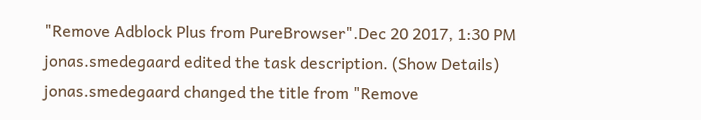"Remove Adblock Plus from PureBrowser".Dec 20 2017, 1:30 PM
jonas.smedegaard edited the task description. (Show Details)
jonas.smedegaard changed the title from "Remove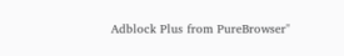Adblock Plus from PureBrowser"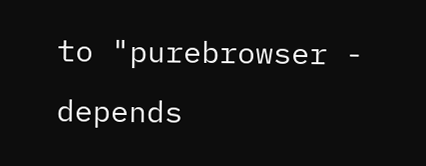to "purebrowser - depends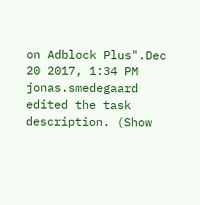on Adblock Plus".Dec 20 2017, 1:34 PM
jonas.smedegaard edited the task description. (Show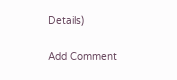Details)

Add Comment